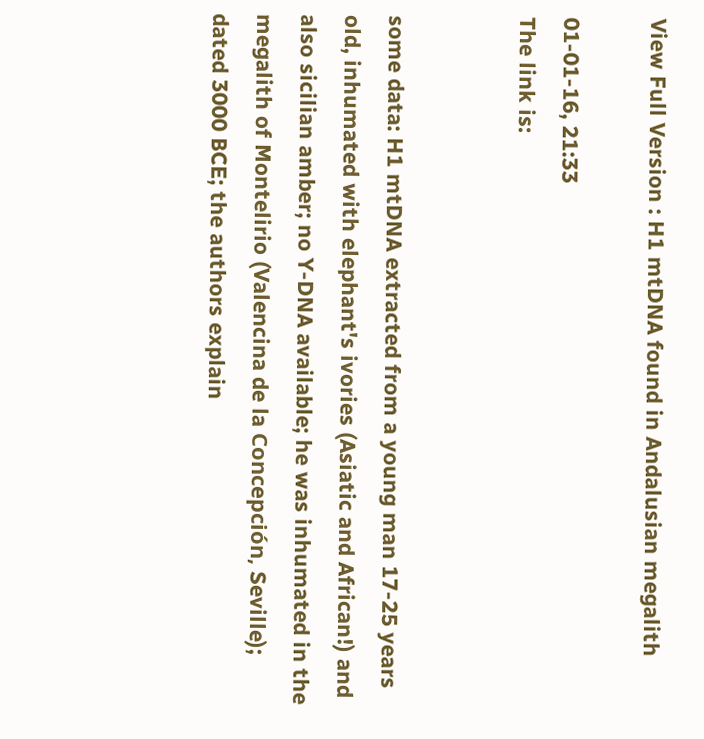View Full Version : H1 mtDNA found in Andalusian megalith

01-01-16, 21:33
The link is:


some data: H1 mtDNA extracted from a young man 17-25 years old, inhumated with elephant's ivories (Asiatic and African!) and also sicilian amber; no Y-DNA available; he was inhumated in the megalith of Montelirio (Valencina de la Concepción, Seville); dated 3000 BCE; the authors explain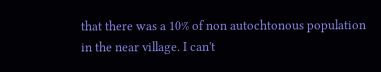that there was a 10% of non autochtonous population in the near village. I can't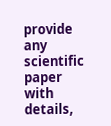provide any scientific paper with details,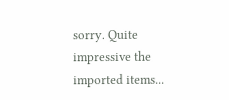sorry. Quite impressive the imported items...